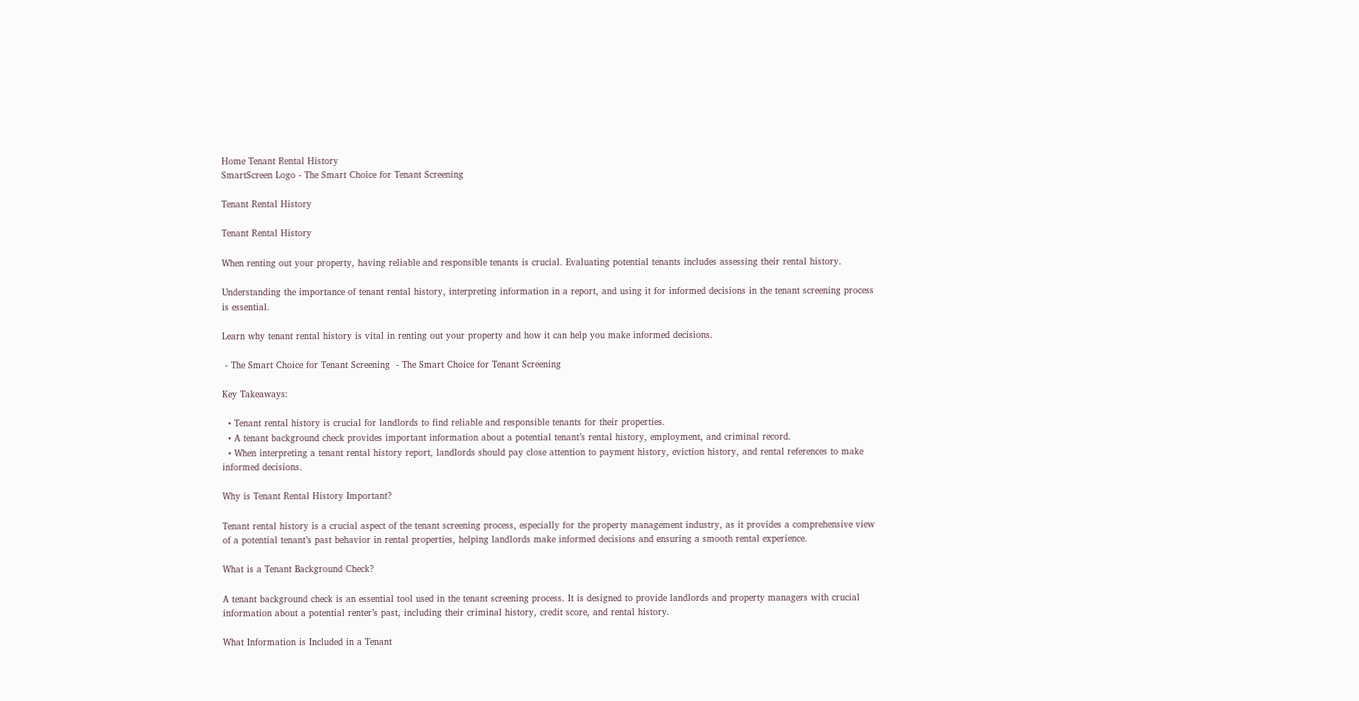Home Tenant Rental History
SmartScreen Logo - The Smart Choice for Tenant Screening

Tenant Rental History

Tenant Rental History

When renting out your property, having reliable and responsible tenants is crucial. Evaluating potential tenants includes assessing their rental history.

Understanding the importance of tenant rental history, interpreting information in a report, and using it for informed decisions in the tenant screening process is essential.

Learn why tenant rental history is vital in renting out your property and how it can help you make informed decisions.

 - The Smart Choice for Tenant Screening  - The Smart Choice for Tenant Screening

Key Takeaways:

  • Tenant rental history is crucial for landlords to find reliable and responsible tenants for their properties.
  • A tenant background check provides important information about a potential tenant’s rental history, employment, and criminal record.
  • When interpreting a tenant rental history report, landlords should pay close attention to payment history, eviction history, and rental references to make informed decisions.

Why is Tenant Rental History Important?

Tenant rental history is a crucial aspect of the tenant screening process, especially for the property management industry, as it provides a comprehensive view of a potential tenant’s past behavior in rental properties, helping landlords make informed decisions and ensuring a smooth rental experience.

What is a Tenant Background Check?

A tenant background check is an essential tool used in the tenant screening process. It is designed to provide landlords and property managers with crucial information about a potential renter’s past, including their criminal history, credit score, and rental history.

What Information is Included in a Tenant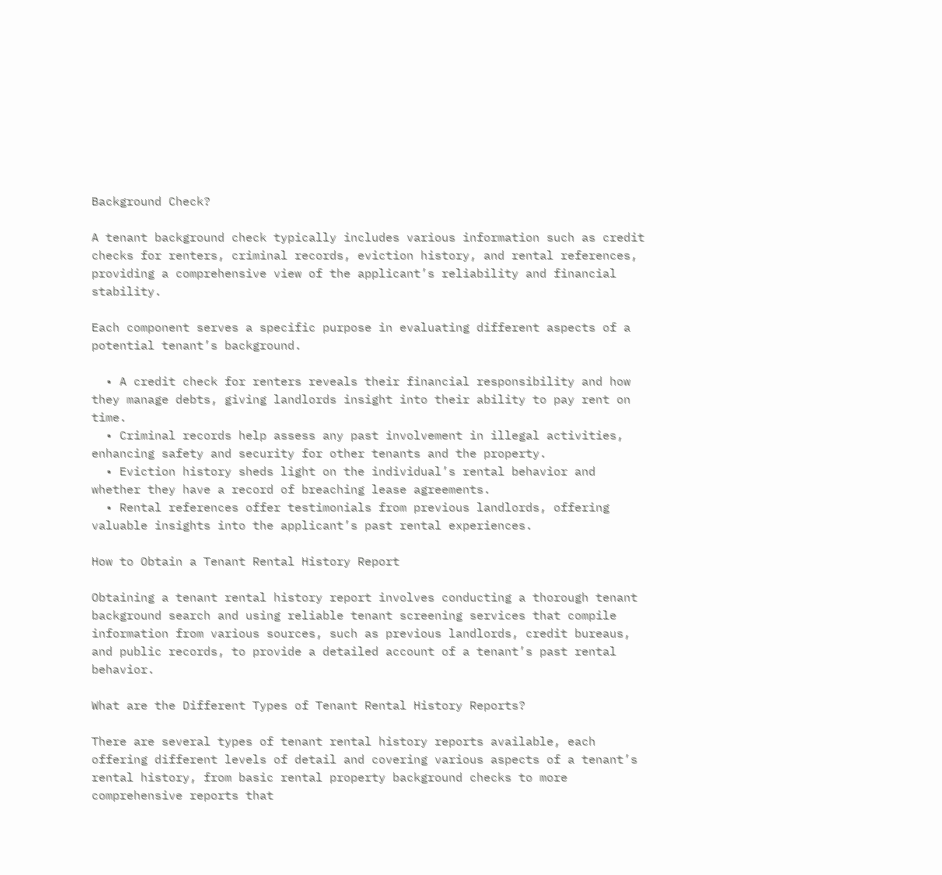Background Check?

A tenant background check typically includes various information such as credit checks for renters, criminal records, eviction history, and rental references, providing a comprehensive view of the applicant’s reliability and financial stability.

Each component serves a specific purpose in evaluating different aspects of a potential tenant’s background.

  • A credit check for renters reveals their financial responsibility and how they manage debts, giving landlords insight into their ability to pay rent on time.
  • Criminal records help assess any past involvement in illegal activities, enhancing safety and security for other tenants and the property.
  • Eviction history sheds light on the individual’s rental behavior and whether they have a record of breaching lease agreements.
  • Rental references offer testimonials from previous landlords, offering valuable insights into the applicant’s past rental experiences.

How to Obtain a Tenant Rental History Report

Obtaining a tenant rental history report involves conducting a thorough tenant background search and using reliable tenant screening services that compile information from various sources, such as previous landlords, credit bureaus, and public records, to provide a detailed account of a tenant’s past rental behavior.

What are the Different Types of Tenant Rental History Reports?

There are several types of tenant rental history reports available, each offering different levels of detail and covering various aspects of a tenant’s rental history, from basic rental property background checks to more comprehensive reports that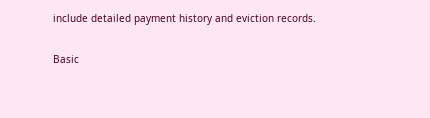include detailed payment history and eviction records.

Basic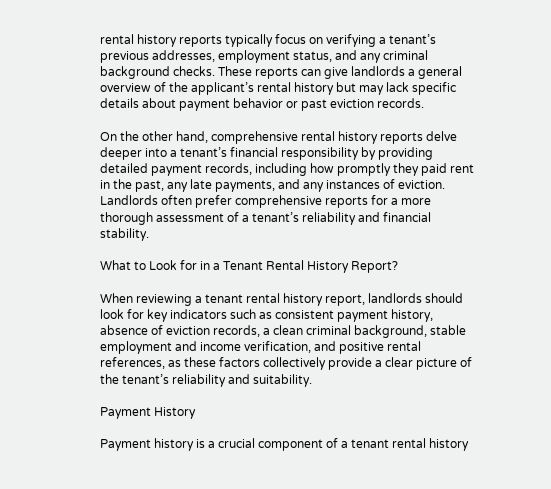rental history reports typically focus on verifying a tenant’s previous addresses, employment status, and any criminal background checks. These reports can give landlords a general overview of the applicant’s rental history but may lack specific details about payment behavior or past eviction records.

On the other hand, comprehensive rental history reports delve deeper into a tenant’s financial responsibility by providing detailed payment records, including how promptly they paid rent in the past, any late payments, and any instances of eviction. Landlords often prefer comprehensive reports for a more thorough assessment of a tenant’s reliability and financial stability.

What to Look for in a Tenant Rental History Report?

When reviewing a tenant rental history report, landlords should look for key indicators such as consistent payment history, absence of eviction records, a clean criminal background, stable employment and income verification, and positive rental references, as these factors collectively provide a clear picture of the tenant’s reliability and suitability.

Payment History

Payment history is a crucial component of a tenant rental history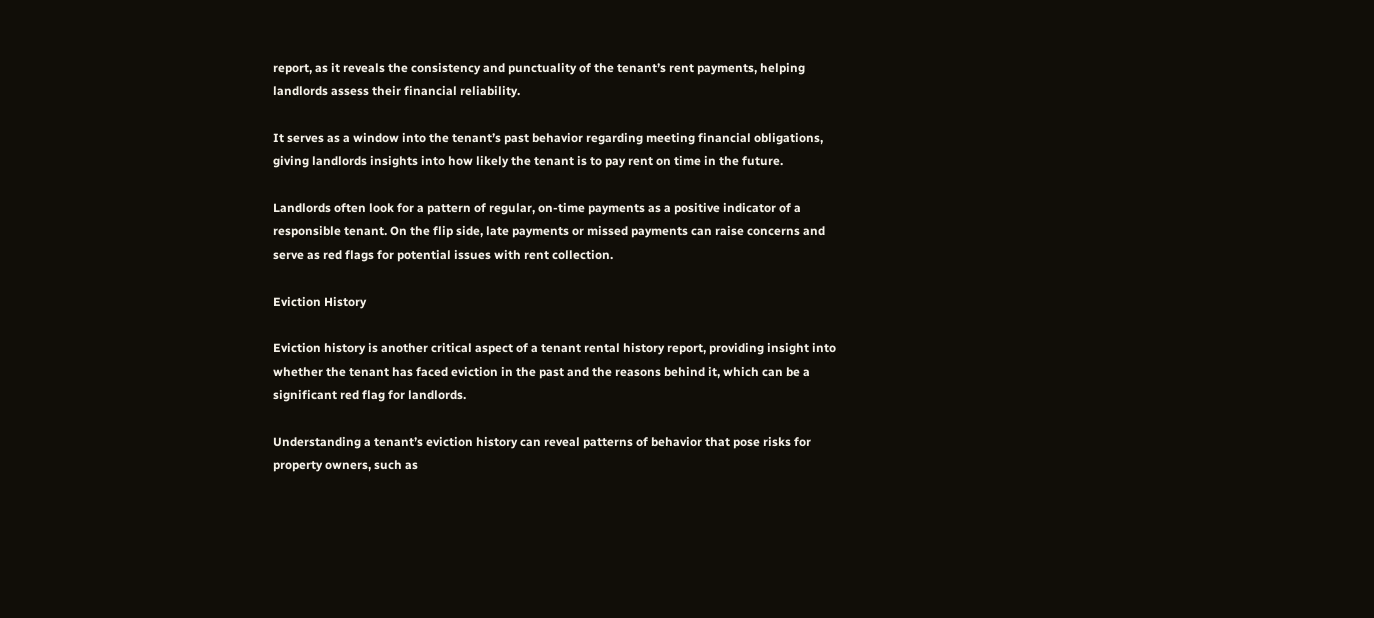report, as it reveals the consistency and punctuality of the tenant’s rent payments, helping landlords assess their financial reliability.

It serves as a window into the tenant’s past behavior regarding meeting financial obligations, giving landlords insights into how likely the tenant is to pay rent on time in the future.

Landlords often look for a pattern of regular, on-time payments as a positive indicator of a responsible tenant. On the flip side, late payments or missed payments can raise concerns and serve as red flags for potential issues with rent collection.

Eviction History

Eviction history is another critical aspect of a tenant rental history report, providing insight into whether the tenant has faced eviction in the past and the reasons behind it, which can be a significant red flag for landlords.

Understanding a tenant’s eviction history can reveal patterns of behavior that pose risks for property owners, such as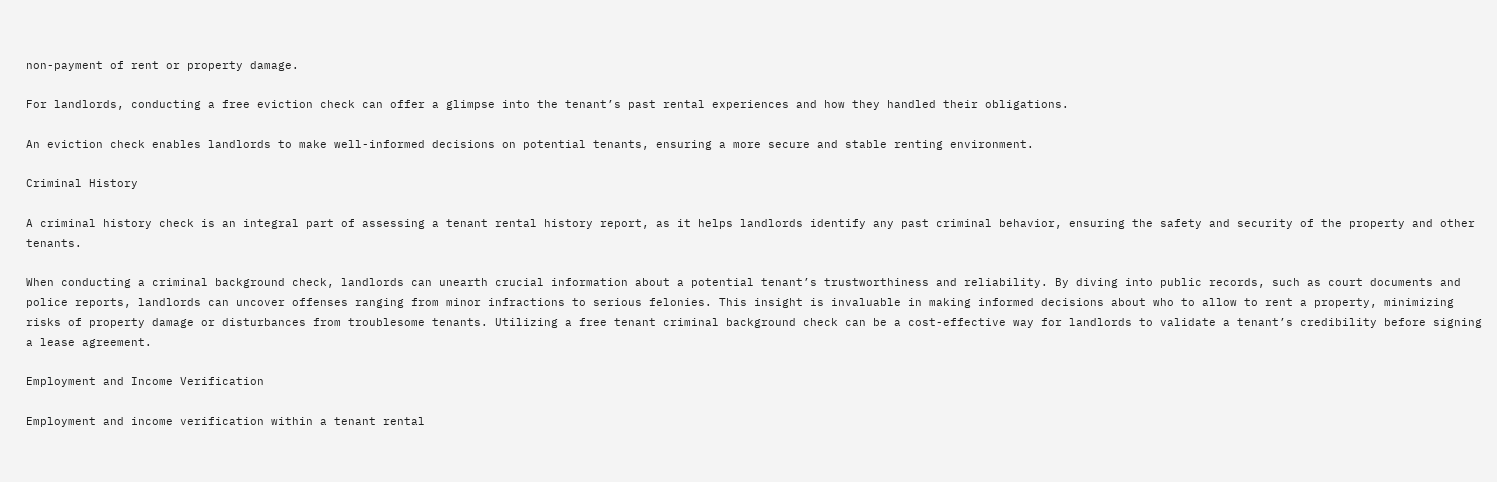non-payment of rent or property damage.

For landlords, conducting a free eviction check can offer a glimpse into the tenant’s past rental experiences and how they handled their obligations.

An eviction check enables landlords to make well-informed decisions on potential tenants, ensuring a more secure and stable renting environment.

Criminal History

A criminal history check is an integral part of assessing a tenant rental history report, as it helps landlords identify any past criminal behavior, ensuring the safety and security of the property and other tenants.

When conducting a criminal background check, landlords can unearth crucial information about a potential tenant’s trustworthiness and reliability. By diving into public records, such as court documents and police reports, landlords can uncover offenses ranging from minor infractions to serious felonies. This insight is invaluable in making informed decisions about who to allow to rent a property, minimizing risks of property damage or disturbances from troublesome tenants. Utilizing a free tenant criminal background check can be a cost-effective way for landlords to validate a tenant’s credibility before signing a lease agreement.

Employment and Income Verification

Employment and income verification within a tenant rental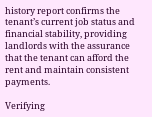history report confirms the tenant’s current job status and financial stability, providing landlords with the assurance that the tenant can afford the rent and maintain consistent payments.

Verifying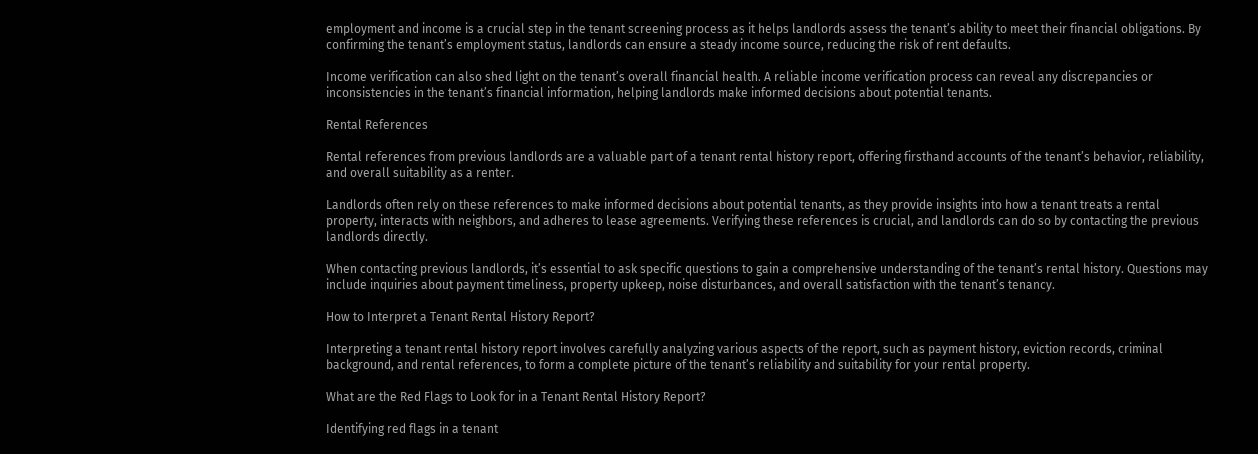employment and income is a crucial step in the tenant screening process as it helps landlords assess the tenant’s ability to meet their financial obligations. By confirming the tenant’s employment status, landlords can ensure a steady income source, reducing the risk of rent defaults.

Income verification can also shed light on the tenant’s overall financial health. A reliable income verification process can reveal any discrepancies or inconsistencies in the tenant’s financial information, helping landlords make informed decisions about potential tenants.

Rental References

Rental references from previous landlords are a valuable part of a tenant rental history report, offering firsthand accounts of the tenant’s behavior, reliability, and overall suitability as a renter.

Landlords often rely on these references to make informed decisions about potential tenants, as they provide insights into how a tenant treats a rental property, interacts with neighbors, and adheres to lease agreements. Verifying these references is crucial, and landlords can do so by contacting the previous landlords directly.

When contacting previous landlords, it’s essential to ask specific questions to gain a comprehensive understanding of the tenant’s rental history. Questions may include inquiries about payment timeliness, property upkeep, noise disturbances, and overall satisfaction with the tenant’s tenancy.

How to Interpret a Tenant Rental History Report?

Interpreting a tenant rental history report involves carefully analyzing various aspects of the report, such as payment history, eviction records, criminal background, and rental references, to form a complete picture of the tenant’s reliability and suitability for your rental property.

What are the Red Flags to Look for in a Tenant Rental History Report?

Identifying red flags in a tenant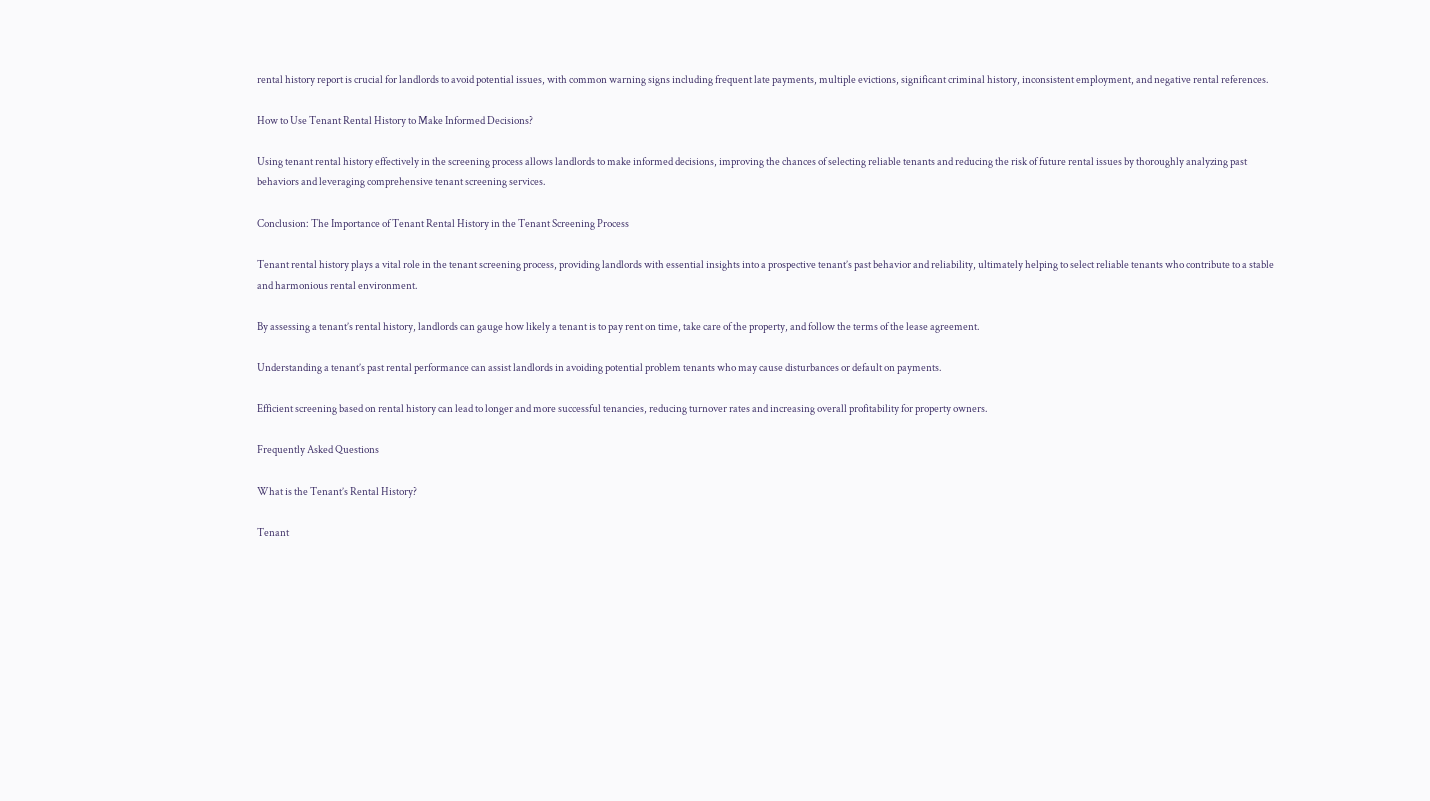rental history report is crucial for landlords to avoid potential issues, with common warning signs including frequent late payments, multiple evictions, significant criminal history, inconsistent employment, and negative rental references.

How to Use Tenant Rental History to Make Informed Decisions?

Using tenant rental history effectively in the screening process allows landlords to make informed decisions, improving the chances of selecting reliable tenants and reducing the risk of future rental issues by thoroughly analyzing past behaviors and leveraging comprehensive tenant screening services.

Conclusion: The Importance of Tenant Rental History in the Tenant Screening Process

Tenant rental history plays a vital role in the tenant screening process, providing landlords with essential insights into a prospective tenant’s past behavior and reliability, ultimately helping to select reliable tenants who contribute to a stable and harmonious rental environment.

By assessing a tenant’s rental history, landlords can gauge how likely a tenant is to pay rent on time, take care of the property, and follow the terms of the lease agreement.

Understanding a tenant’s past rental performance can assist landlords in avoiding potential problem tenants who may cause disturbances or default on payments.

Efficient screening based on rental history can lead to longer and more successful tenancies, reducing turnover rates and increasing overall profitability for property owners.

Frequently Asked Questions

What is the Tenant’s Rental History?

Tenant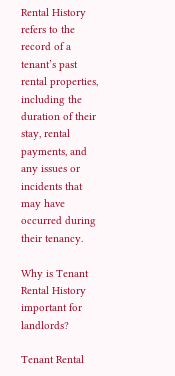Rental History refers to the record of a tenant’s past rental properties, including the duration of their stay, rental payments, and any issues or incidents that may have occurred during their tenancy.

Why is Tenant Rental History important for landlords?

Tenant Rental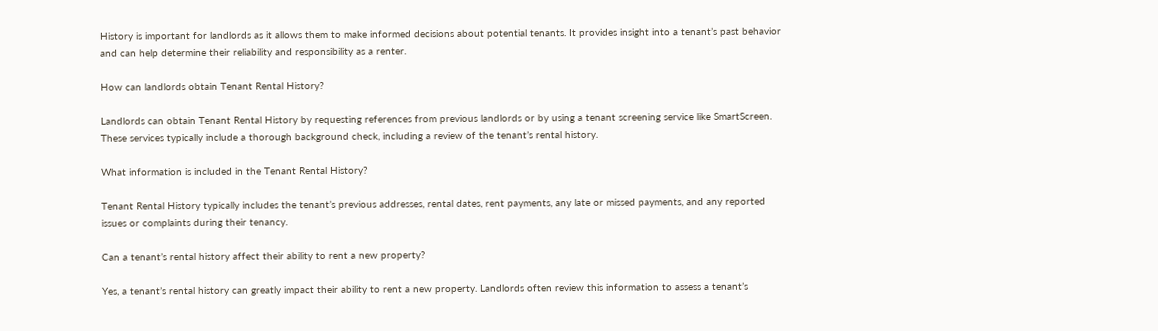History is important for landlords as it allows them to make informed decisions about potential tenants. It provides insight into a tenant’s past behavior and can help determine their reliability and responsibility as a renter.

How can landlords obtain Tenant Rental History?

Landlords can obtain Tenant Rental History by requesting references from previous landlords or by using a tenant screening service like SmartScreen. These services typically include a thorough background check, including a review of the tenant’s rental history.

What information is included in the Tenant Rental History?

Tenant Rental History typically includes the tenant’s previous addresses, rental dates, rent payments, any late or missed payments, and any reported issues or complaints during their tenancy.

Can a tenant’s rental history affect their ability to rent a new property?

Yes, a tenant’s rental history can greatly impact their ability to rent a new property. Landlords often review this information to assess a tenant’s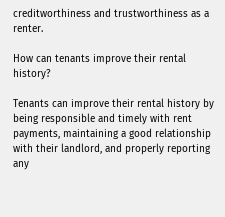creditworthiness and trustworthiness as a renter.

How can tenants improve their rental history?

Tenants can improve their rental history by being responsible and timely with rent payments, maintaining a good relationship with their landlord, and properly reporting any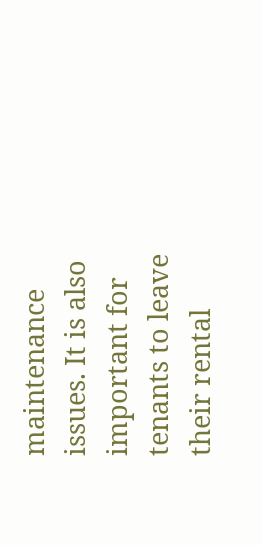maintenance issues. It is also important for tenants to leave their rental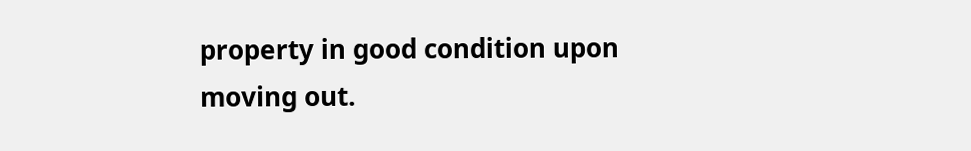property in good condition upon moving out.